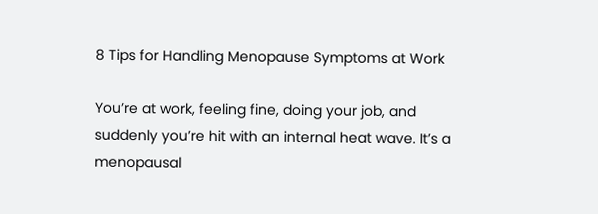8 Tips for Handling Menopause Symptoms at Work

You’re at work, feeling fine, doing your job, and suddenly you’re hit with an internal heat wave. It’s a menopausal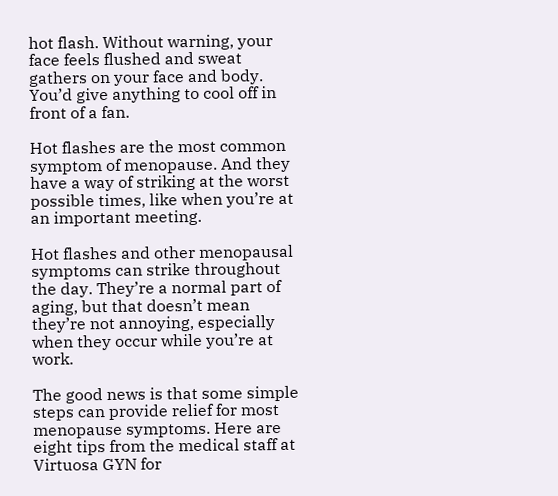hot flash. Without warning, your face feels flushed and sweat gathers on your face and body. You’d give anything to cool off in front of a fan.

Hot flashes are the most common symptom of menopause. And they have a way of striking at the worst possible times, like when you’re at an important meeting.

Hot flashes and other menopausal symptoms can strike throughout the day. They’re a normal part of aging, but that doesn’t mean they’re not annoying, especially when they occur while you’re at work.

The good news is that some simple steps can provide relief for most menopause symptoms. Here are eight tips from the medical staff at Virtuosa GYN for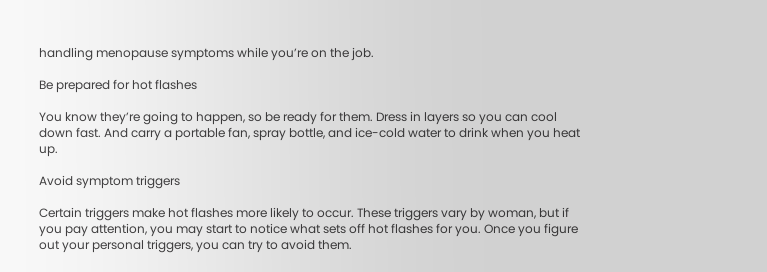handling menopause symptoms while you’re on the job.

Be prepared for hot flashes

You know they’re going to happen, so be ready for them. Dress in layers so you can cool down fast. And carry a portable fan, spray bottle, and ice-cold water to drink when you heat up.

Avoid symptom triggers

Certain triggers make hot flashes more likely to occur. These triggers vary by woman, but if you pay attention, you may start to notice what sets off hot flashes for you. Once you figure out your personal triggers, you can try to avoid them.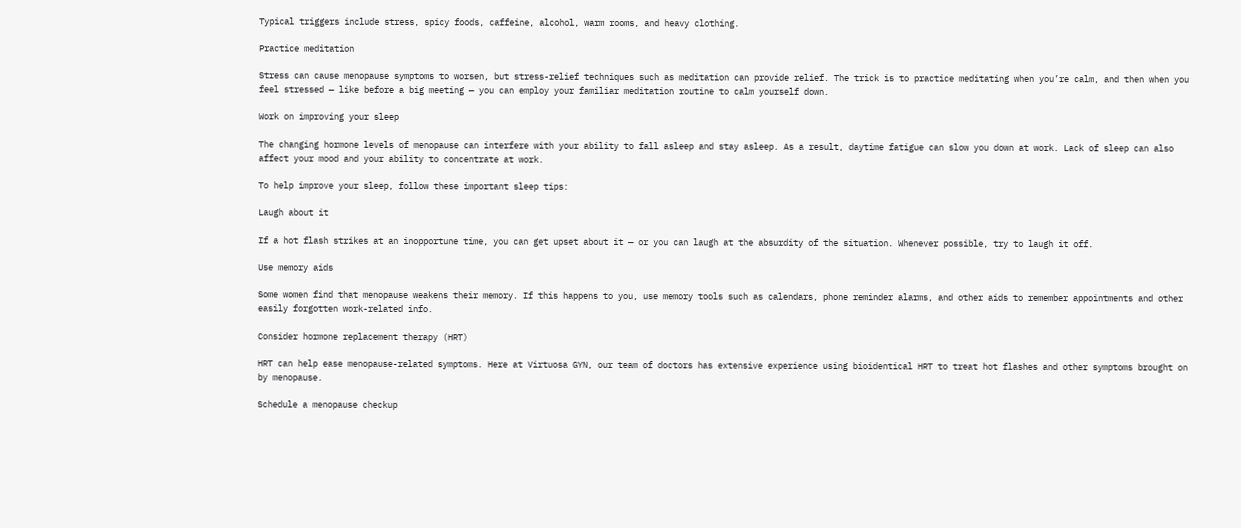Typical triggers include stress, spicy foods, caffeine, alcohol, warm rooms, and heavy clothing.

Practice meditation

Stress can cause menopause symptoms to worsen, but stress-relief techniques such as meditation can provide relief. The trick is to practice meditating when you’re calm, and then when you feel stressed — like before a big meeting — you can employ your familiar meditation routine to calm yourself down.

Work on improving your sleep

The changing hormone levels of menopause can interfere with your ability to fall asleep and stay asleep. As a result, daytime fatigue can slow you down at work. Lack of sleep can also affect your mood and your ability to concentrate at work.

To help improve your sleep, follow these important sleep tips:

Laugh about it

If a hot flash strikes at an inopportune time, you can get upset about it — or you can laugh at the absurdity of the situation. Whenever possible, try to laugh it off.

Use memory aids

Some women find that menopause weakens their memory. If this happens to you, use memory tools such as calendars, phone reminder alarms, and other aids to remember appointments and other easily forgotten work-related info.

Consider hormone replacement therapy (HRT)

HRT can help ease menopause-related symptoms. Here at Virtuosa GYN, our team of doctors has extensive experience using bioidentical HRT to treat hot flashes and other symptoms brought on by menopause.

Schedule a menopause checkup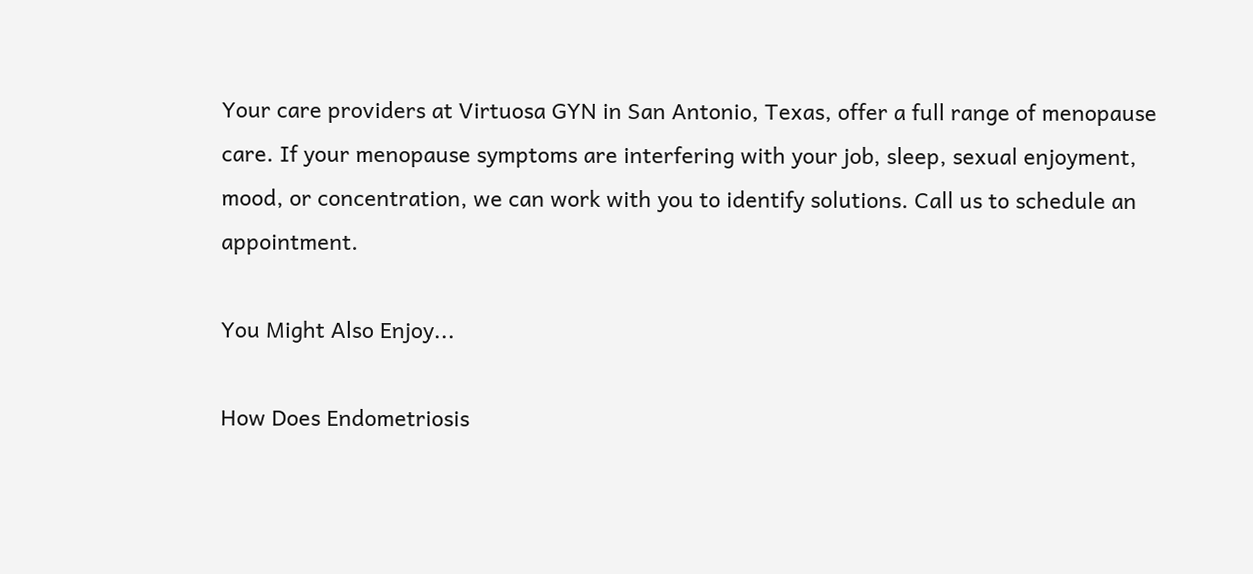Your care providers at Virtuosa GYN in San Antonio, Texas, offer a full range of menopause care. If your menopause symptoms are interfering with your job, sleep, sexual enjoyment, mood, or concentration, we can work with you to identify solutions. Call us to schedule an appointment.

You Might Also Enjoy...

How Does Endometriosis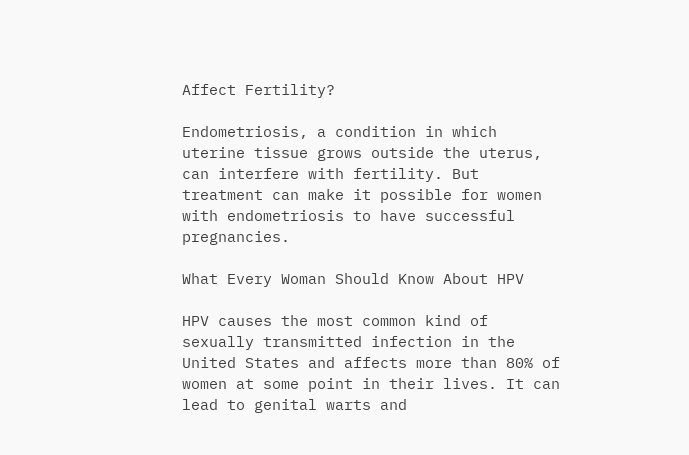Affect Fertility?

Endometriosis, a condition in which uterine tissue grows outside the uterus, can interfere with fertility. But treatment can make it possible for women with endometriosis to have successful pregnancies.

What Every Woman Should Know About HPV

HPV causes the most common kind of sexually transmitted infection in the United States and affects more than 80% of women at some point in their lives. It can lead to genital warts and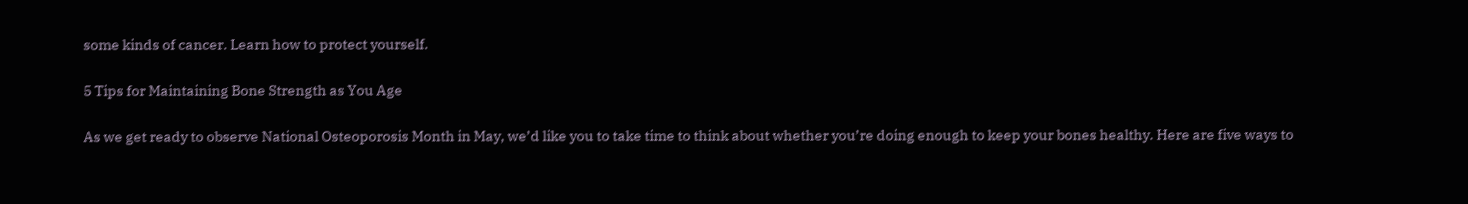some kinds of cancer. Learn how to protect yourself.

5 Tips for Maintaining Bone Strength as You Age

As we get ready to observe National Osteoporosis Month in May, we’d like you to take time to think about whether you’re doing enough to keep your bones healthy. Here are five ways to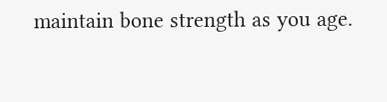maintain bone strength as you age.